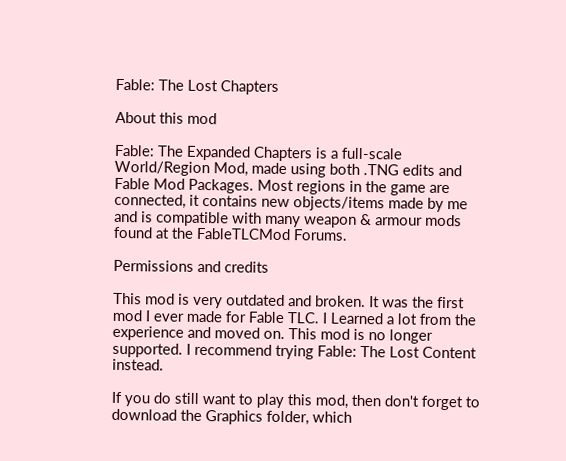Fable: The Lost Chapters

About this mod

Fable: The Expanded Chapters is a full-scale World/Region Mod, made using both .TNG edits and Fable Mod Packages. Most regions in the game are connected, it contains new objects/items made by me and is compatible with many weapon & armour mods found at the FableTLCMod Forums.

Permissions and credits

This mod is very outdated and broken. It was the first mod I ever made for Fable TLC. I Learned a lot from the experience and moved on. This mod is no longer supported. I recommend trying Fable: The Lost Content instead.

If you do still want to play this mod, then don't forget to download the Graphics folder, which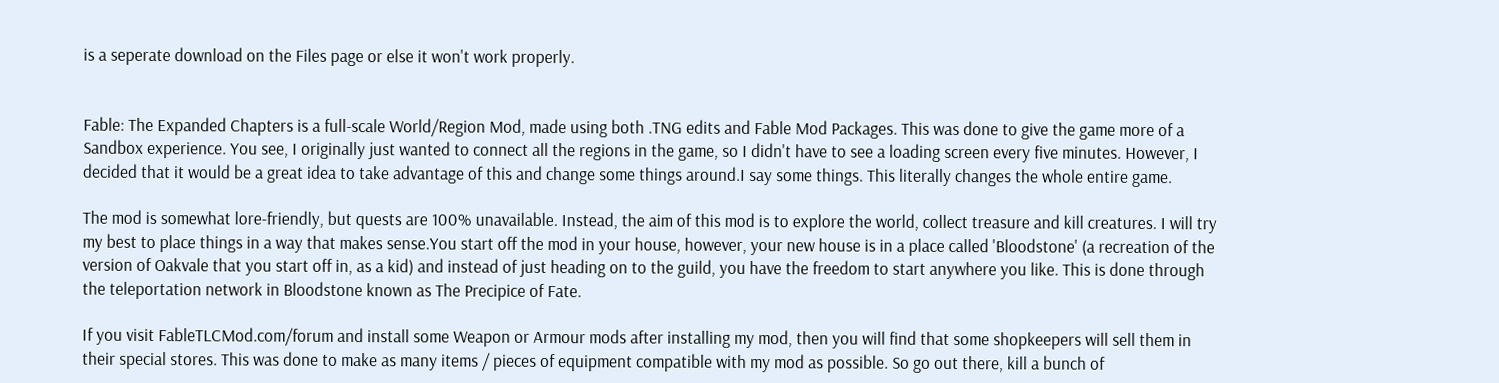is a seperate download on the Files page or else it won't work properly.


Fable: The Expanded Chapters is a full-scale World/Region Mod, made using both .TNG edits and Fable Mod Packages. This was done to give the game more of a Sandbox experience. You see, I originally just wanted to connect all the regions in the game, so I didn't have to see a loading screen every five minutes. However, I decided that it would be a great idea to take advantage of this and change some things around.I say some things. This literally changes the whole entire game.

The mod is somewhat lore-friendly, but quests are 100% unavailable. Instead, the aim of this mod is to explore the world, collect treasure and kill creatures. I will try my best to place things in a way that makes sense.You start off the mod in your house, however, your new house is in a place called 'Bloodstone' (a recreation of the version of Oakvale that you start off in, as a kid) and instead of just heading on to the guild, you have the freedom to start anywhere you like. This is done through the teleportation network in Bloodstone known as The Precipice of Fate.

If you visit FableTLCMod.com/forum and install some Weapon or Armour mods after installing my mod, then you will find that some shopkeepers will sell them in their special stores. This was done to make as many items / pieces of equipment compatible with my mod as possible. So go out there, kill a bunch of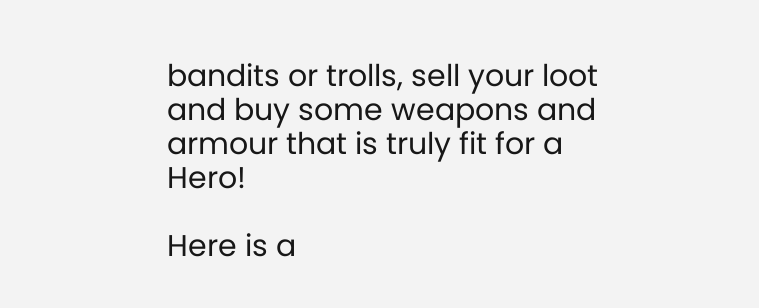bandits or trolls, sell your loot and buy some weapons and armour that is truly fit for a Hero!

Here is a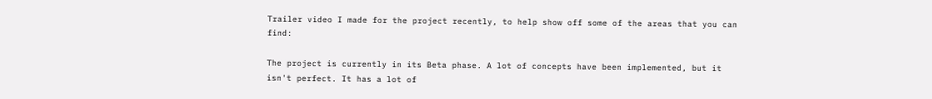Trailer video I made for the project recently, to help show off some of the areas that you can find:

The project is currently in its Beta phase. A lot of concepts have been implemented, but it isn't perfect. It has a lot of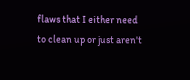flaws that I either need to clean up or just aren't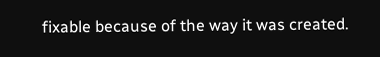fixable because of the way it was created.